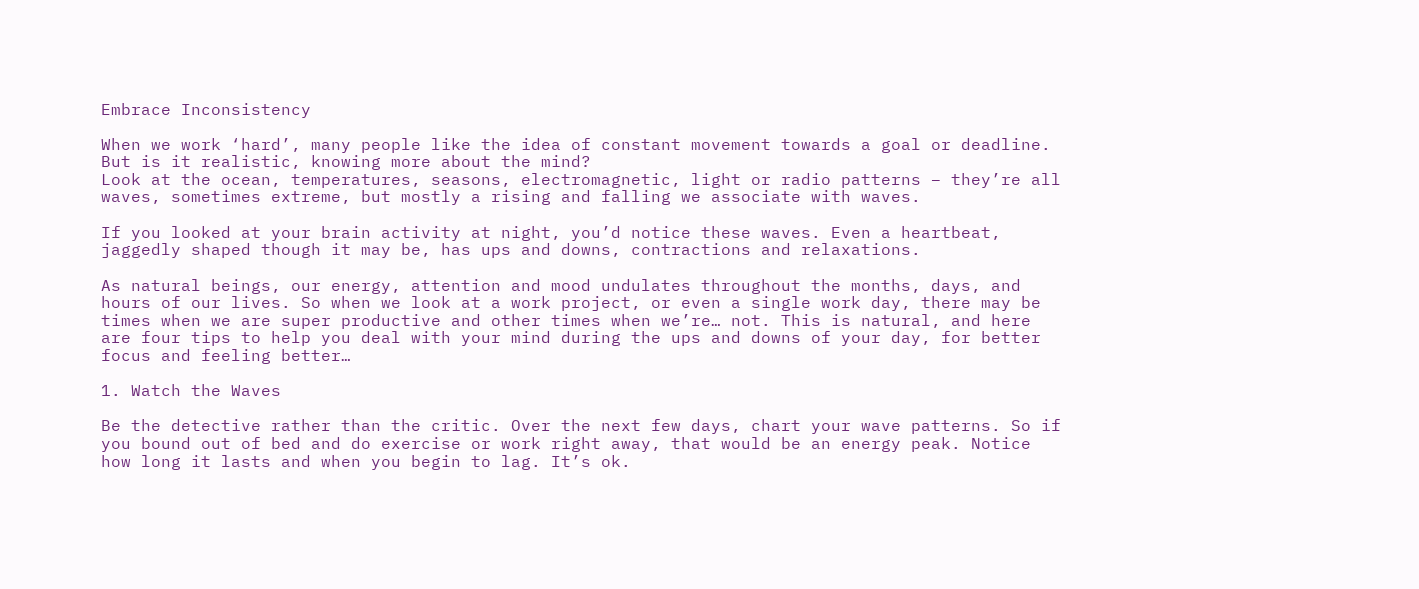Embrace Inconsistency

When we work ‘hard’, many people like the idea of constant movement towards a goal or deadline. But is it realistic, knowing more about the mind?
Look at the ocean, temperatures, seasons, electromagnetic, light or radio patterns – they’re all waves, sometimes extreme, but mostly a rising and falling we associate with waves.

If you looked at your brain activity at night, you’d notice these waves. Even a heartbeat, jaggedly shaped though it may be, has ups and downs, contractions and relaxations.

As natural beings, our energy, attention and mood undulates throughout the months, days, and hours of our lives. So when we look at a work project, or even a single work day, there may be times when we are super productive and other times when we’re… not. This is natural, and here are four tips to help you deal with your mind during the ups and downs of your day, for better focus and feeling better…

1. Watch the Waves

Be the detective rather than the critic. Over the next few days, chart your wave patterns. So if you bound out of bed and do exercise or work right away, that would be an energy peak. Notice how long it lasts and when you begin to lag. It’s ok.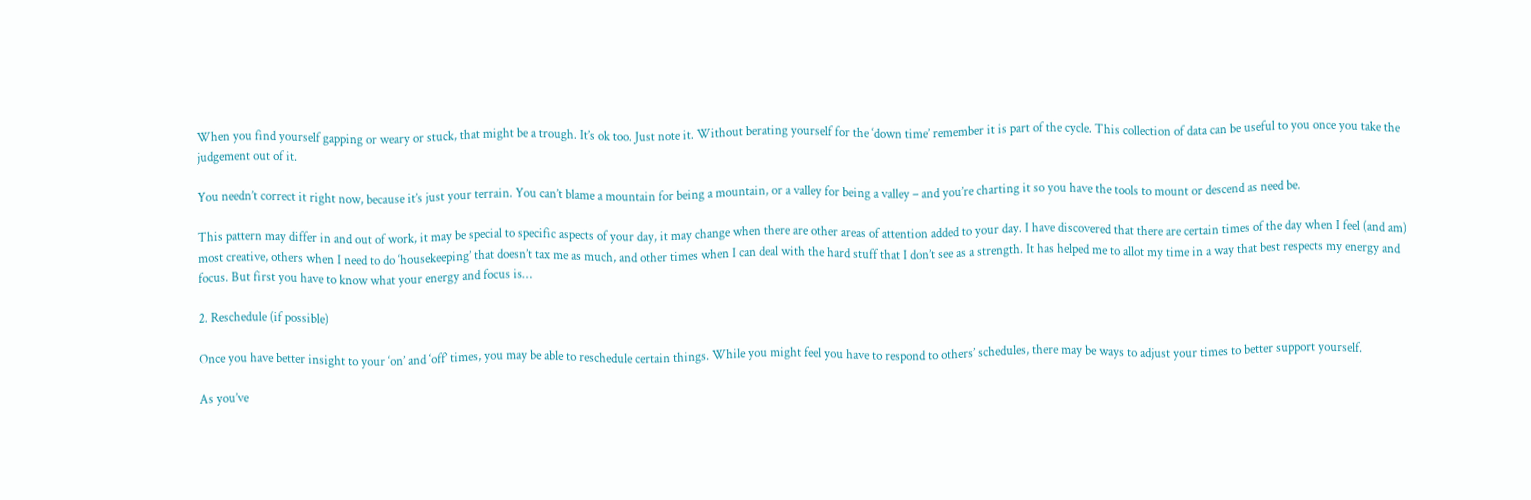When you find yourself gapping or weary or stuck, that might be a trough. It’s ok too. Just note it. Without berating yourself for the ‘down time’ remember it is part of the cycle. This collection of data can be useful to you once you take the judgement out of it.

You needn’t correct it right now, because it’s just your terrain. You can’t blame a mountain for being a mountain, or a valley for being a valley – and you’re charting it so you have the tools to mount or descend as need be.

This pattern may differ in and out of work, it may be special to specific aspects of your day, it may change when there are other areas of attention added to your day. I have discovered that there are certain times of the day when I feel (and am) most creative, others when I need to do ‘housekeeping’ that doesn’t tax me as much, and other times when I can deal with the hard stuff that I don’t see as a strength. It has helped me to allot my time in a way that best respects my energy and focus. But first you have to know what your energy and focus is…

2. Reschedule (if possible)

Once you have better insight to your ‘on’ and ‘off’ times, you may be able to reschedule certain things. While you might feel you have to respond to others’ schedules, there may be ways to adjust your times to better support yourself.

As you’ve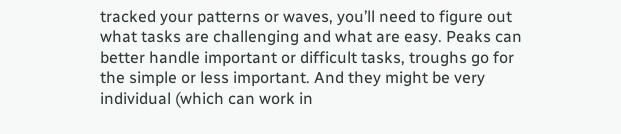tracked your patterns or waves, you’ll need to figure out what tasks are challenging and what are easy. Peaks can better handle important or difficult tasks, troughs go for the simple or less important. And they might be very individual (which can work in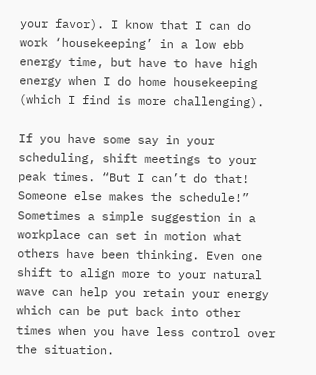your favor). I know that I can do work ‘housekeeping’ in a low ebb energy time, but have to have high energy when I do home housekeeping (which I find is more challenging).

If you have some say in your scheduling, shift meetings to your peak times. “But I can’t do that! Someone else makes the schedule!” Sometimes a simple suggestion in a workplace can set in motion what others have been thinking. Even one shift to align more to your natural wave can help you retain your energy which can be put back into other times when you have less control over the situation.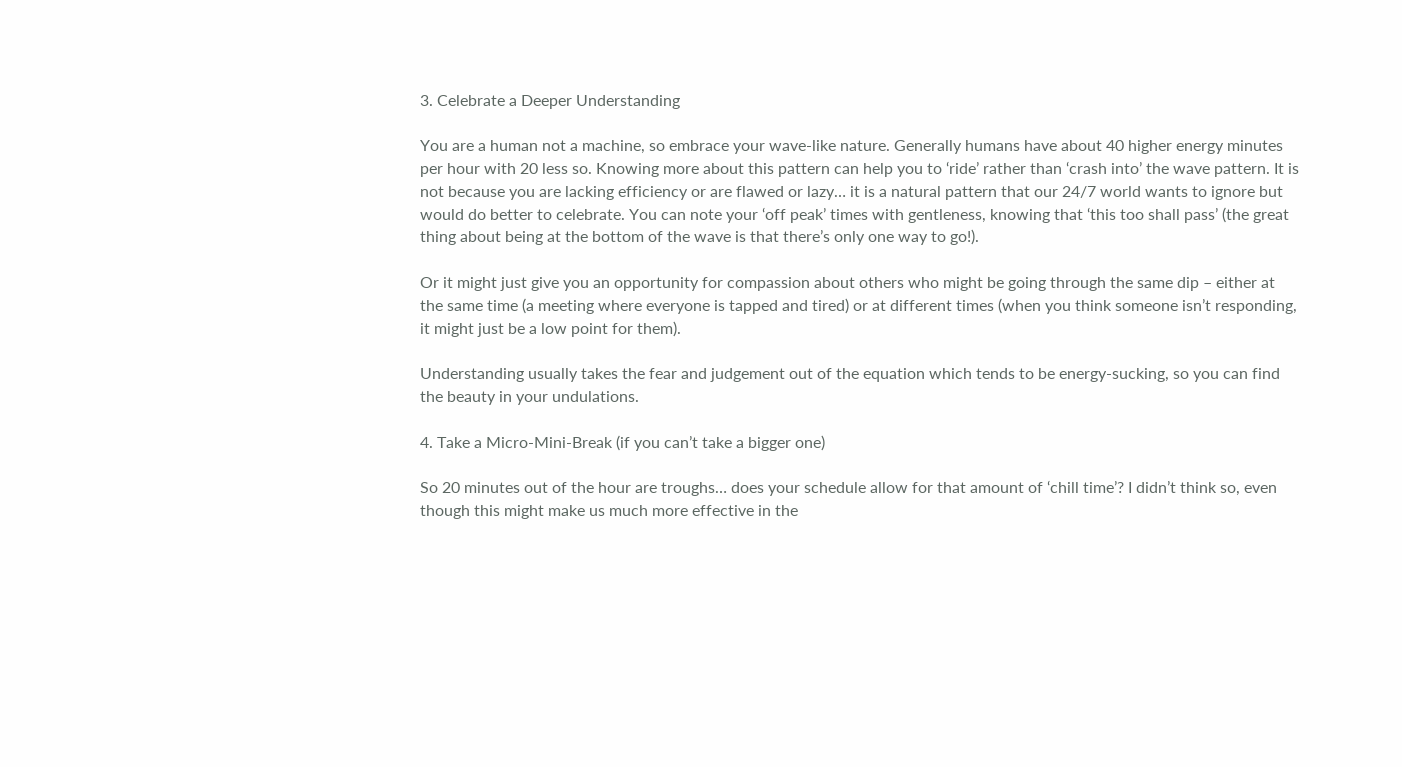3. Celebrate a Deeper Understanding

You are a human not a machine, so embrace your wave-like nature. Generally humans have about 40 higher energy minutes per hour with 20 less so. Knowing more about this pattern can help you to ‘ride’ rather than ‘crash into’ the wave pattern. It is not because you are lacking efficiency or are flawed or lazy… it is a natural pattern that our 24/7 world wants to ignore but would do better to celebrate. You can note your ‘off peak’ times with gentleness, knowing that ‘this too shall pass’ (the great thing about being at the bottom of the wave is that there’s only one way to go!).

Or it might just give you an opportunity for compassion about others who might be going through the same dip – either at the same time (a meeting where everyone is tapped and tired) or at different times (when you think someone isn’t responding, it might just be a low point for them).

Understanding usually takes the fear and judgement out of the equation which tends to be energy-sucking, so you can find the beauty in your undulations.

4. Take a Micro-Mini-Break (if you can’t take a bigger one)

So 20 minutes out of the hour are troughs… does your schedule allow for that amount of ‘chill time’? I didn’t think so, even though this might make us much more effective in the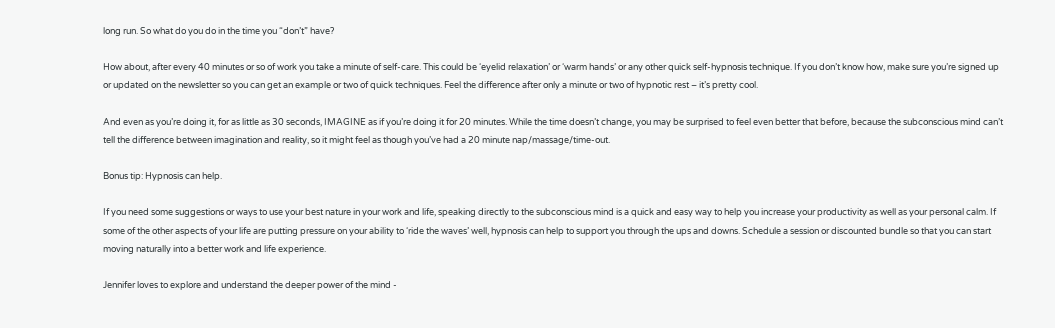long run. So what do you do in the time you “don’t” have?

How about, after every 40 minutes or so of work you take a minute of self-care. This could be ‘eyelid relaxation’ or ‘warm hands’ or any other quick self-hypnosis technique. If you don’t know how, make sure you’re signed up or updated on the newsletter so you can get an example or two of quick techniques. Feel the difference after only a minute or two of hypnotic rest – it’s pretty cool.

And even as you’re doing it, for as little as 30 seconds, IMAGINE as if you’re doing it for 20 minutes. While the time doesn’t change, you may be surprised to feel even better that before, because the subconscious mind can’t tell the difference between imagination and reality, so it might feel as though you’ve had a 20 minute nap/massage/time-out.

Bonus tip: Hypnosis can help.

If you need some suggestions or ways to use your best nature in your work and life, speaking directly to the subconscious mind is a quick and easy way to help you increase your productivity as well as your personal calm. If some of the other aspects of your life are putting pressure on your ability to ‘ride the waves’ well, hypnosis can help to support you through the ups and downs. Schedule a session or discounted bundle so that you can start moving naturally into a better work and life experience.

Jennifer loves to explore and understand the deeper power of the mind -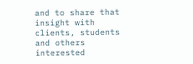and to share that insight with clients, students and others interested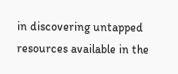in discovering untapped resources available in the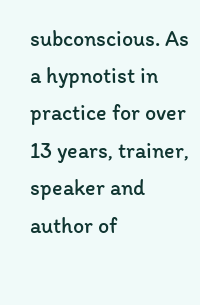subconscious. As a hypnotist in practice for over 13 years, trainer, speaker and author of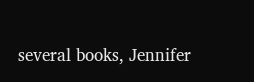several books, Jennifer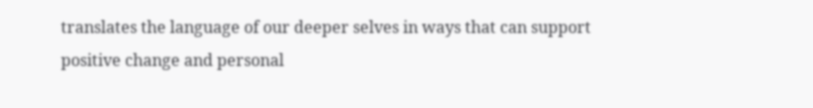translates the language of our deeper selves in ways that can support positive change and personal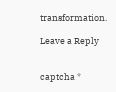transformation.

Leave a Reply


captcha *